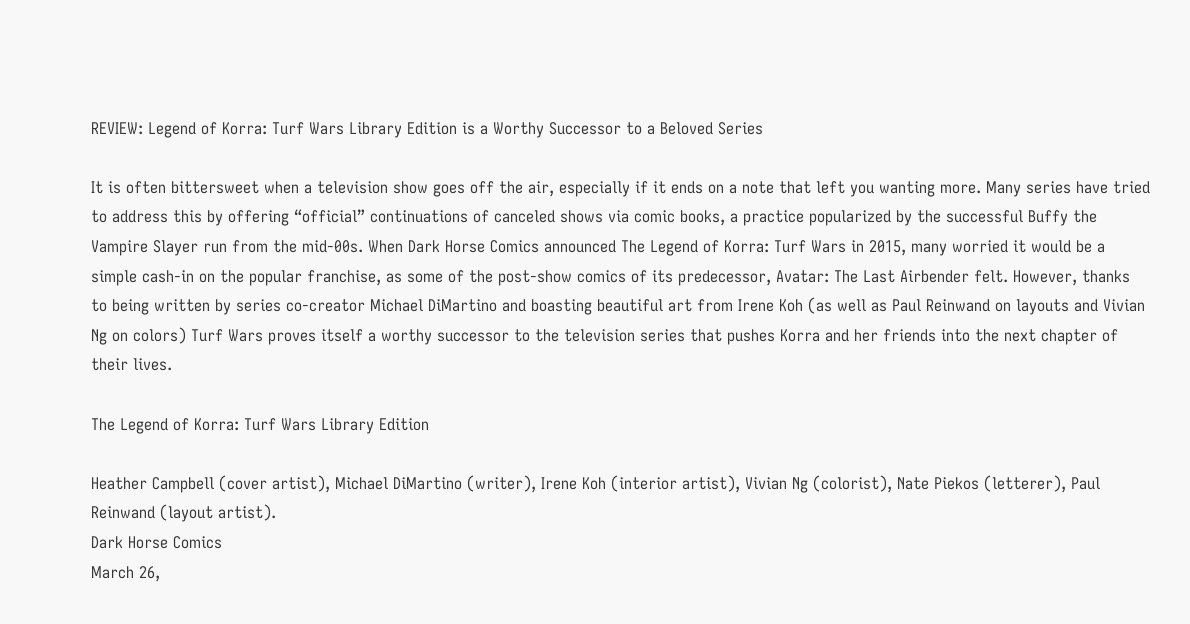REVIEW: Legend of Korra: Turf Wars Library Edition is a Worthy Successor to a Beloved Series

It is often bittersweet when a television show goes off the air, especially if it ends on a note that left you wanting more. Many series have tried to address this by offering “official” continuations of canceled shows via comic books, a practice popularized by the successful Buffy the Vampire Slayer run from the mid-00s. When Dark Horse Comics announced The Legend of Korra: Turf Wars in 2015, many worried it would be a simple cash-in on the popular franchise, as some of the post-show comics of its predecessor, Avatar: The Last Airbender felt. However, thanks to being written by series co-creator Michael DiMartino and boasting beautiful art from Irene Koh (as well as Paul Reinwand on layouts and Vivian Ng on colors) Turf Wars proves itself a worthy successor to the television series that pushes Korra and her friends into the next chapter of their lives.

The Legend of Korra: Turf Wars Library Edition

Heather Campbell (cover artist), Michael DiMartino (writer), Irene Koh (interior artist), Vivian Ng (colorist), Nate Piekos (letterer), Paul Reinwand (layout artist).
Dark Horse Comics
March 26,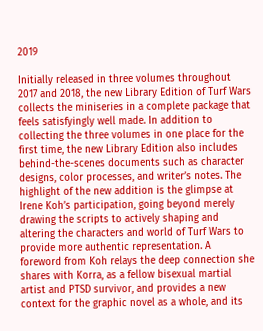2019

Initially released in three volumes throughout 2017 and 2018, the new Library Edition of Turf Wars collects the miniseries in a complete package that feels satisfyingly well made. In addition to collecting the three volumes in one place for the first time, the new Library Edition also includes behind-the-scenes documents such as character designs, color processes, and writer’s notes. The highlight of the new addition is the glimpse at Irene Koh’s participation, going beyond merely drawing the scripts to actively shaping and altering the characters and world of Turf Wars to provide more authentic representation. A foreword from Koh relays the deep connection she shares with Korra, as a fellow bisexual martial artist and PTSD survivor, and provides a new context for the graphic novel as a whole, and its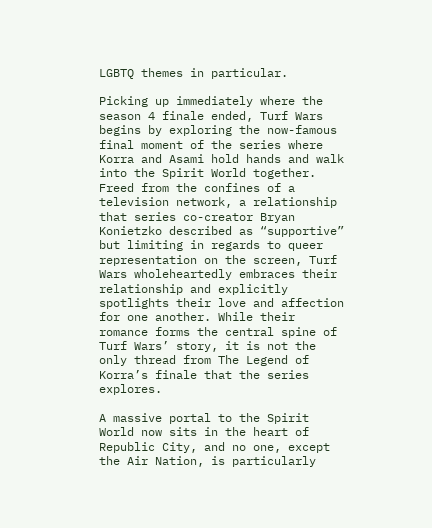LGBTQ themes in particular.

Picking up immediately where the season 4 finale ended, Turf Wars begins by exploring the now-famous final moment of the series where Korra and Asami hold hands and walk into the Spirit World together. Freed from the confines of a television network, a relationship that series co-creator Bryan Konietzko described as “supportive” but limiting in regards to queer representation on the screen, Turf Wars wholeheartedly embraces their relationship and explicitly spotlights their love and affection for one another. While their romance forms the central spine of Turf Wars’ story, it is not the only thread from The Legend of Korra’s finale that the series explores.

A massive portal to the Spirit World now sits in the heart of Republic City, and no one, except the Air Nation, is particularly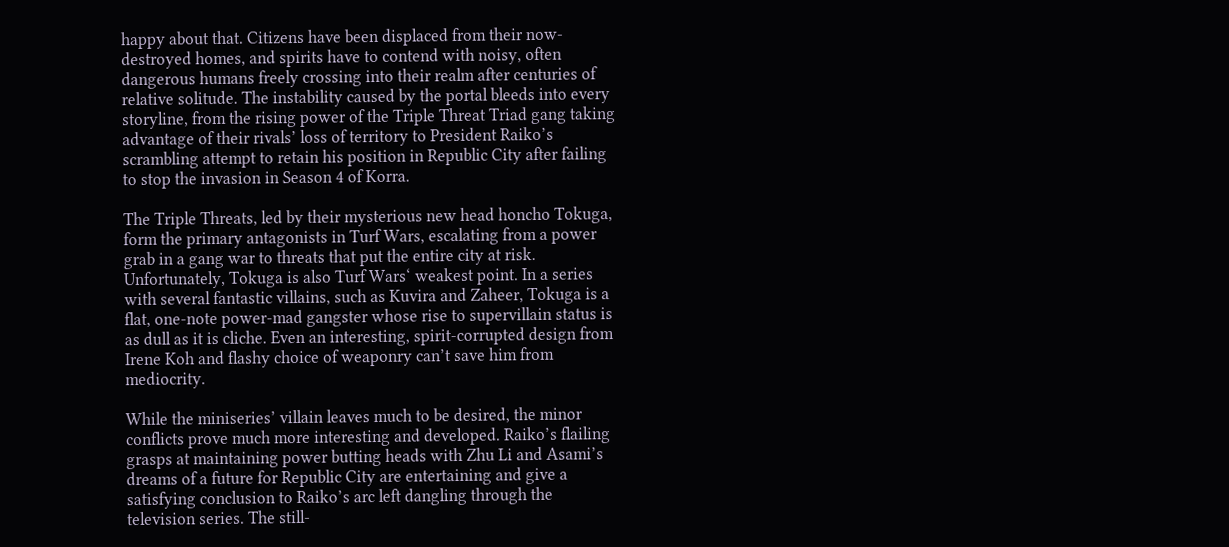happy about that. Citizens have been displaced from their now-destroyed homes, and spirits have to contend with noisy, often dangerous humans freely crossing into their realm after centuries of relative solitude. The instability caused by the portal bleeds into every storyline, from the rising power of the Triple Threat Triad gang taking advantage of their rivals’ loss of territory to President Raiko’s scrambling attempt to retain his position in Republic City after failing to stop the invasion in Season 4 of Korra.

The Triple Threats, led by their mysterious new head honcho Tokuga, form the primary antagonists in Turf Wars, escalating from a power grab in a gang war to threats that put the entire city at risk. Unfortunately, Tokuga is also Turf Wars‘ weakest point. In a series with several fantastic villains, such as Kuvira and Zaheer, Tokuga is a flat, one-note power-mad gangster whose rise to supervillain status is as dull as it is cliche. Even an interesting, spirit-corrupted design from Irene Koh and flashy choice of weaponry can’t save him from mediocrity.

While the miniseries’ villain leaves much to be desired, the minor conflicts prove much more interesting and developed. Raiko’s flailing grasps at maintaining power butting heads with Zhu Li and Asami’s dreams of a future for Republic City are entertaining and give a satisfying conclusion to Raiko’s arc left dangling through the television series. The still-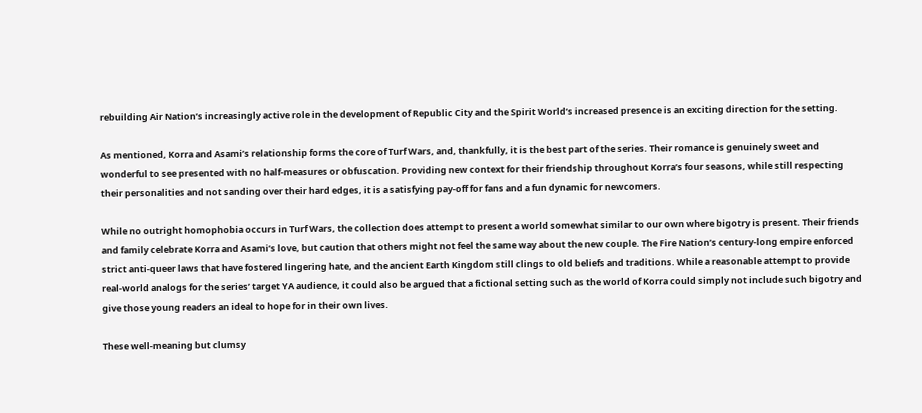rebuilding Air Nation’s increasingly active role in the development of Republic City and the Spirit World’s increased presence is an exciting direction for the setting.

As mentioned, Korra and Asami’s relationship forms the core of Turf Wars, and, thankfully, it is the best part of the series. Their romance is genuinely sweet and wonderful to see presented with no half-measures or obfuscation. Providing new context for their friendship throughout Korra’s four seasons, while still respecting their personalities and not sanding over their hard edges, it is a satisfying pay-off for fans and a fun dynamic for newcomers.

While no outright homophobia occurs in Turf Wars, the collection does attempt to present a world somewhat similar to our own where bigotry is present. Their friends and family celebrate Korra and Asami’s love, but caution that others might not feel the same way about the new couple. The Fire Nation’s century-long empire enforced strict anti-queer laws that have fostered lingering hate, and the ancient Earth Kingdom still clings to old beliefs and traditions. While a reasonable attempt to provide real-world analogs for the series’ target YA audience, it could also be argued that a fictional setting such as the world of Korra could simply not include such bigotry and give those young readers an ideal to hope for in their own lives.

These well-meaning but clumsy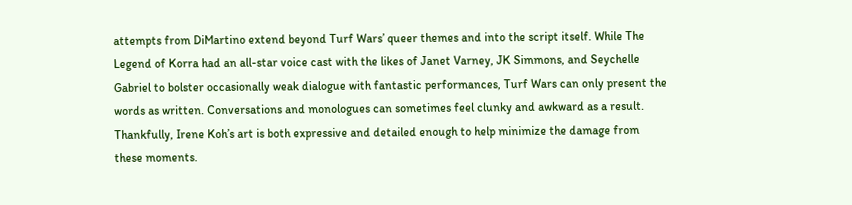attempts from DiMartino extend beyond Turf Wars’ queer themes and into the script itself. While The Legend of Korra had an all-star voice cast with the likes of Janet Varney, JK Simmons, and Seychelle Gabriel to bolster occasionally weak dialogue with fantastic performances, Turf Wars can only present the words as written. Conversations and monologues can sometimes feel clunky and awkward as a result. Thankfully, Irene Koh’s art is both expressive and detailed enough to help minimize the damage from these moments.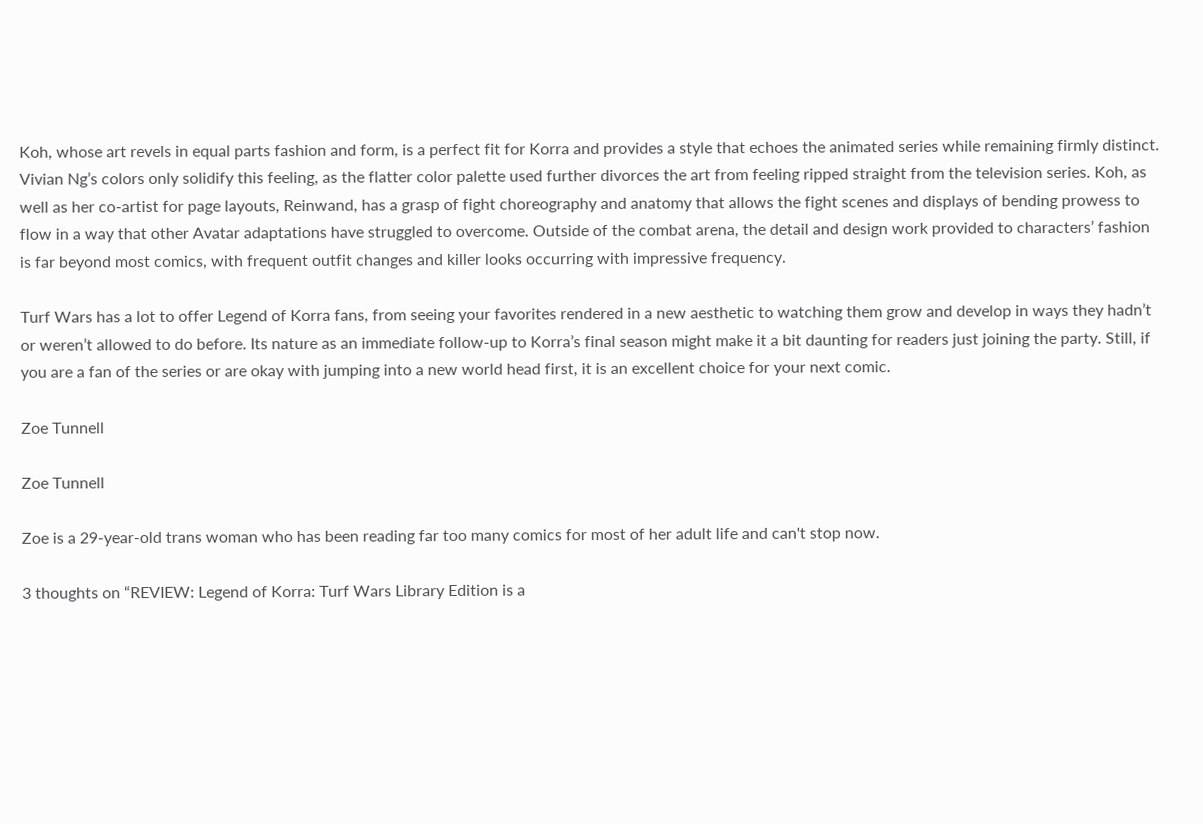Koh, whose art revels in equal parts fashion and form, is a perfect fit for Korra and provides a style that echoes the animated series while remaining firmly distinct. Vivian Ng’s colors only solidify this feeling, as the flatter color palette used further divorces the art from feeling ripped straight from the television series. Koh, as well as her co-artist for page layouts, Reinwand, has a grasp of fight choreography and anatomy that allows the fight scenes and displays of bending prowess to flow in a way that other Avatar adaptations have struggled to overcome. Outside of the combat arena, the detail and design work provided to characters’ fashion is far beyond most comics, with frequent outfit changes and killer looks occurring with impressive frequency.

Turf Wars has a lot to offer Legend of Korra fans, from seeing your favorites rendered in a new aesthetic to watching them grow and develop in ways they hadn’t or weren’t allowed to do before. Its nature as an immediate follow-up to Korra’s final season might make it a bit daunting for readers just joining the party. Still, if you are a fan of the series or are okay with jumping into a new world head first, it is an excellent choice for your next comic.

Zoe Tunnell

Zoe Tunnell

Zoe is a 29-year-old trans woman who has been reading far too many comics for most of her adult life and can't stop now.

3 thoughts on “REVIEW: Legend of Korra: Turf Wars Library Edition is a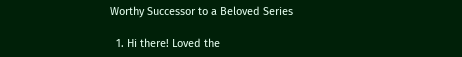Worthy Successor to a Beloved Series

  1. Hi there! Loved the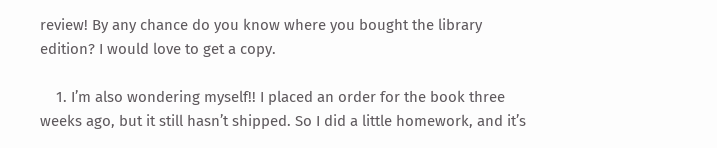review! By any chance do you know where you bought the library edition? I would love to get a copy.

    1. I’m also wondering myself!! I placed an order for the book three weeks ago, but it still hasn’t shipped. So I did a little homework, and it’s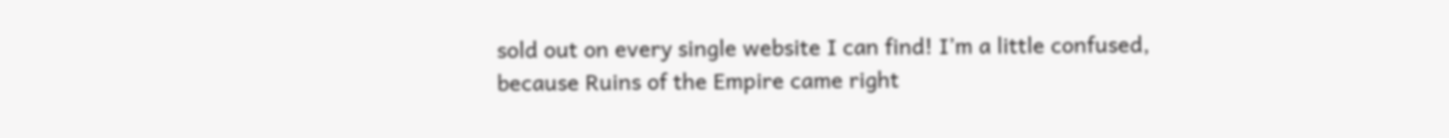sold out on every single website I can find! I’m a little confused, because Ruins of the Empire came right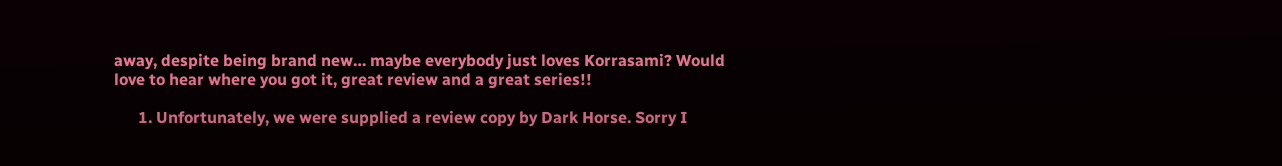away, despite being brand new… maybe everybody just loves Korrasami? Would love to hear where you got it, great review and a great series!!

      1. Unfortunately, we were supplied a review copy by Dark Horse. Sorry I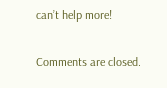can’t help more!

Comments are closed.